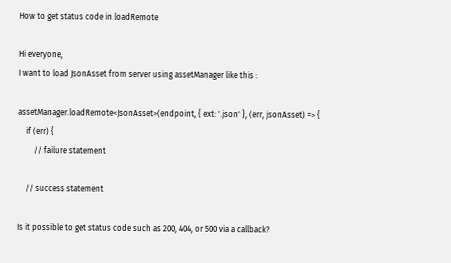How to get status code in loadRemote

Hi everyone,
I want to load JsonAsset from server using assetManager like this :

assetManager.loadRemote<JsonAsset>(endpoint, { ext: '.json' }, (err, jsonAsset) => {
    if (err) {
        // failure statement

    // success statement

Is it possible to get status code such as 200, 404, or 500 via a callback?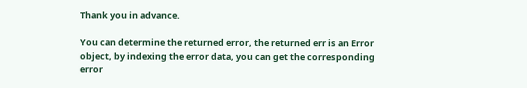Thank you in advance.

You can determine the returned error, the returned err is an Error object, by indexing the error data, you can get the corresponding error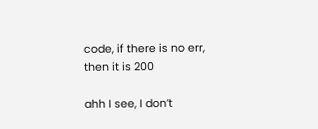code, if there is no err, then it is 200

ahh I see, I don’t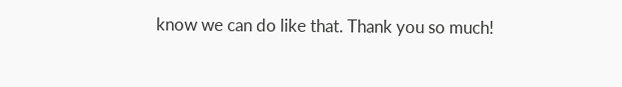know we can do like that. Thank you so much!